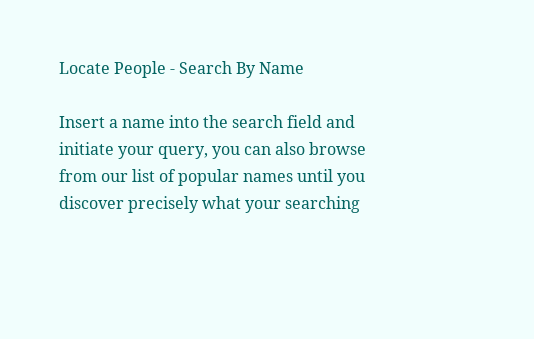Locate People - Search By Name

Insert a name into the search field and initiate your query, you can also browse from our list of popular names until you discover precisely what your searching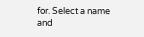for. Select a name and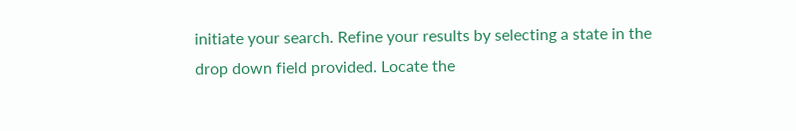initiate your search. Refine your results by selecting a state in the drop down field provided. Locate the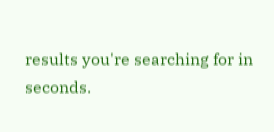results you're searching for in seconds.